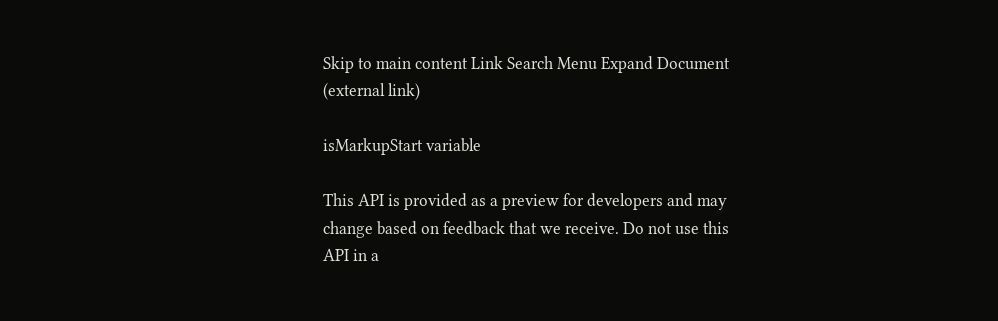Skip to main content Link Search Menu Expand Document (external link)

isMarkupStart variable

This API is provided as a preview for developers and may change based on feedback that we receive. Do not use this API in a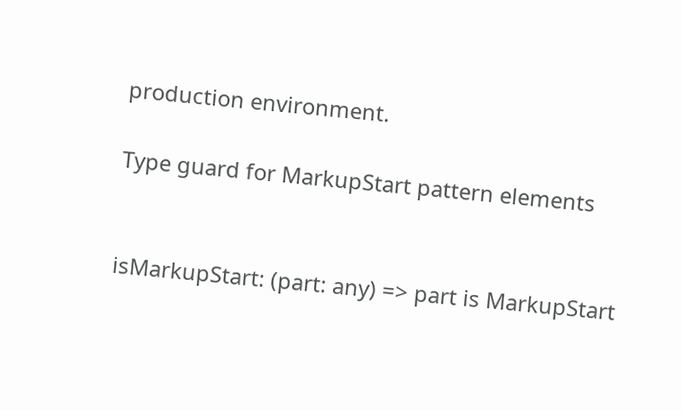production environment.

Type guard for MarkupStart pattern elements


isMarkupStart: (part: any) => part is MarkupStart